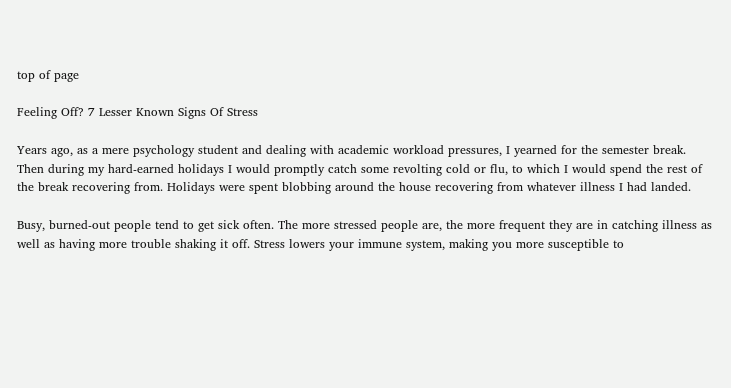top of page

Feeling Off? 7 Lesser Known Signs Of Stress

Years ago, as a mere psychology student and dealing with academic workload pressures, I yearned for the semester break. Then during my hard-earned holidays I would promptly catch some revolting cold or flu, to which I would spend the rest of the break recovering from. Holidays were spent blobbing around the house recovering from whatever illness I had landed.

Busy, burned-out people tend to get sick often. The more stressed people are, the more frequent they are in catching illness as well as having more trouble shaking it off. Stress lowers your immune system, making you more susceptible to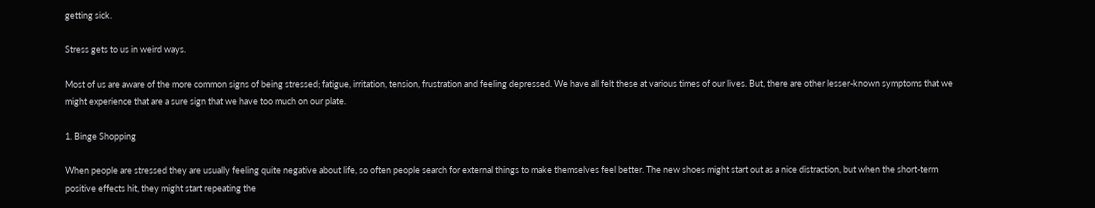getting sick.

Stress gets to us in weird ways.

Most of us are aware of the more common signs of being stressed; fatigue, irritation, tension, frustration and feeling depressed. We have all felt these at various times of our lives. But, there are other lesser-known symptoms that we might experience that are a sure sign that we have too much on our plate.

1. Binge Shopping

When people are stressed they are usually feeling quite negative about life, so often people search for external things to make themselves feel better. The new shoes might start out as a nice distraction, but when the short-term positive effects hit, they might start repeating the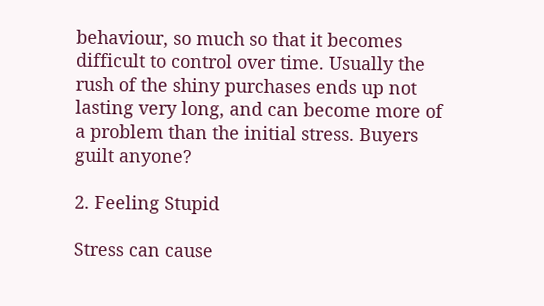behaviour, so much so that it becomes difficult to control over time. Usually the rush of the shiny purchases ends up not lasting very long, and can become more of a problem than the initial stress. Buyers guilt anyone?

2. Feeling Stupid

Stress can cause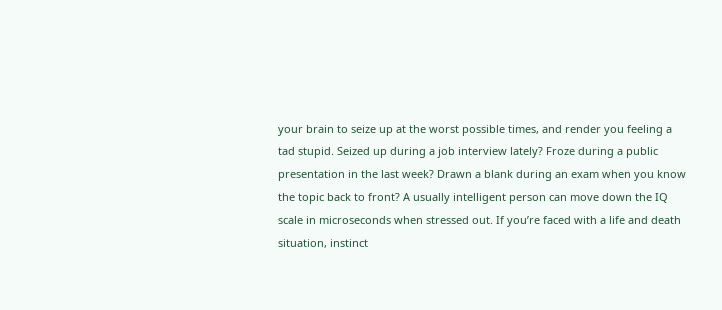your brain to seize up at the worst possible times, and render you feeling a tad stupid. Seized up during a job interview lately? Froze during a public presentation in the last week? Drawn a blank during an exam when you know the topic back to front? A usually intelligent person can move down the IQ scale in microseconds when stressed out. If you’re faced with a life and death situation, instinct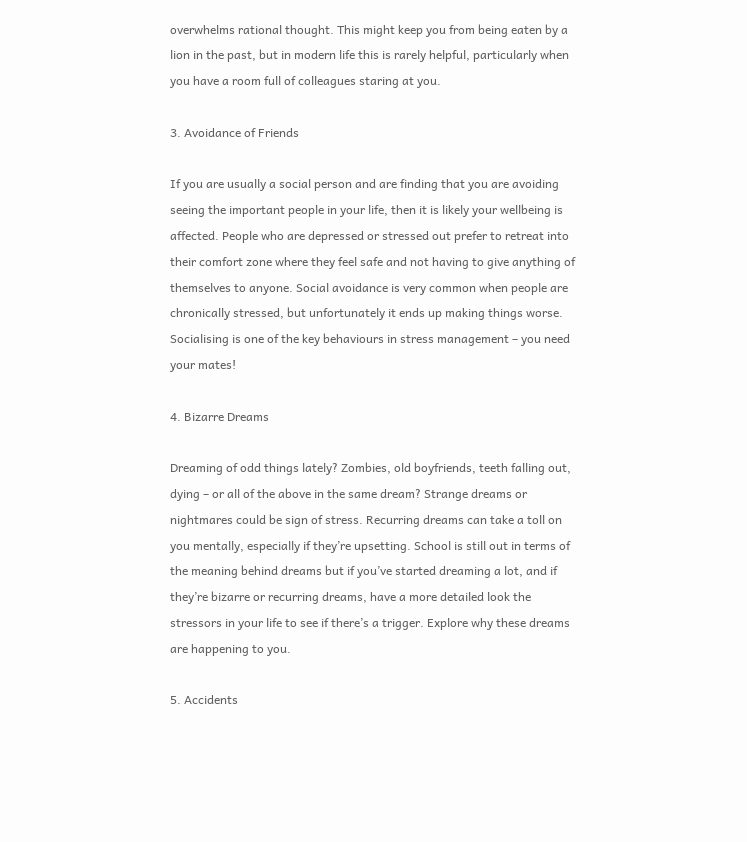overwhelms rational thought. This might keep you from being eaten by a lion in the past, but in modern life this is rarely helpful, particularly when you have a room full of colleagues staring at you.

3. Avoidance of Friends

If you are usually a social person and are finding that you are avoiding seeing the important people in your life, then it is likely your wellbeing is affected. People who are depressed or stressed out prefer to retreat into their comfort zone where they feel safe and not having to give anything of themselves to anyone. Social avoidance is very common when people are chronically stressed, but unfortunately it ends up making things worse. Socialising is one of the key behaviours in stress management – you need your mates!

4. Bizarre Dreams

Dreaming of odd things lately? Zombies, old boyfriends, teeth falling out, dying – or all of the above in the same dream? Strange dreams or nightmares could be sign of stress. Recurring dreams can take a toll on you mentally, especially if they’re upsetting. School is still out in terms of the meaning behind dreams but if you’ve started dreaming a lot, and if they’re bizarre or recurring dreams, have a more detailed look the stressors in your life to see if there’s a trigger. Explore why these dreams are happening to you.

5. Accidents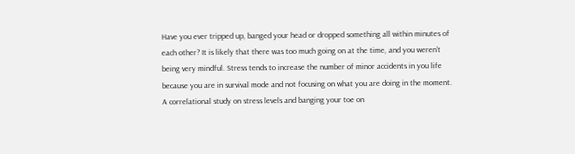Have you ever tripped up, banged your head or dropped something all within minutes of each other? It is likely that there was too much going on at the time, and you weren’t being very mindful. Stress tends to increase the number of minor accidents in you life because you are in survival mode and not focusing on what you are doing in the moment. A correlational study on stress levels and banging your toe on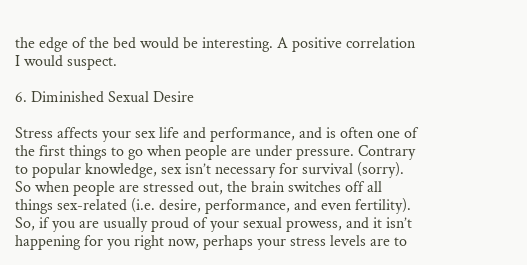the edge of the bed would be interesting. A positive correlation I would suspect.

6. Diminished Sexual Desire

Stress affects your sex life and performance, and is often one of the first things to go when people are under pressure. Contrary to popular knowledge, sex isn’t necessary for survival (sorry). So when people are stressed out, the brain switches off all things sex-related (i.e. desire, performance, and even fertility). So, if you are usually proud of your sexual prowess, and it isn’t happening for you right now, perhaps your stress levels are to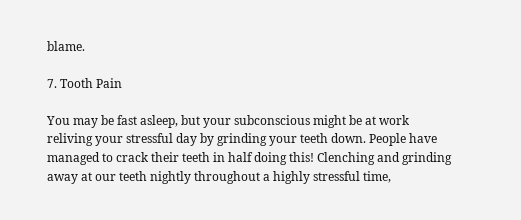blame.

7. Tooth Pain

You may be fast asleep, but your subconscious might be at work reliving your stressful day by grinding your teeth down. People have managed to crack their teeth in half doing this! Clenching and grinding away at our teeth nightly throughout a highly stressful time,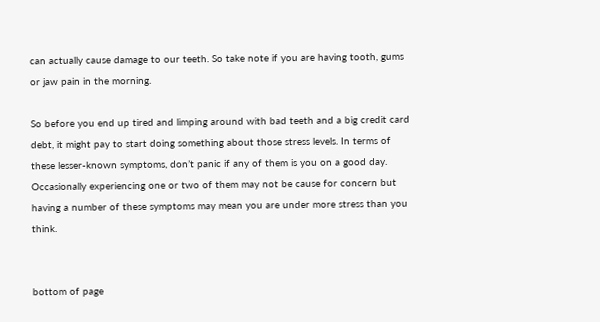can actually cause damage to our teeth. So take note if you are having tooth, gums or jaw pain in the morning.

So before you end up tired and limping around with bad teeth and a big credit card debt, it might pay to start doing something about those stress levels. In terms of these lesser-known symptoms, don’t panic if any of them is you on a good day. Occasionally experiencing one or two of them may not be cause for concern but having a number of these symptoms may mean you are under more stress than you think.


bottom of page